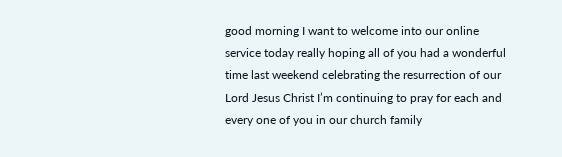good morning I want to welcome into our online service today really hoping all of you had a wonderful time last weekend celebrating the resurrection of our Lord Jesus Christ I’m continuing to pray for each and every one of you in our church family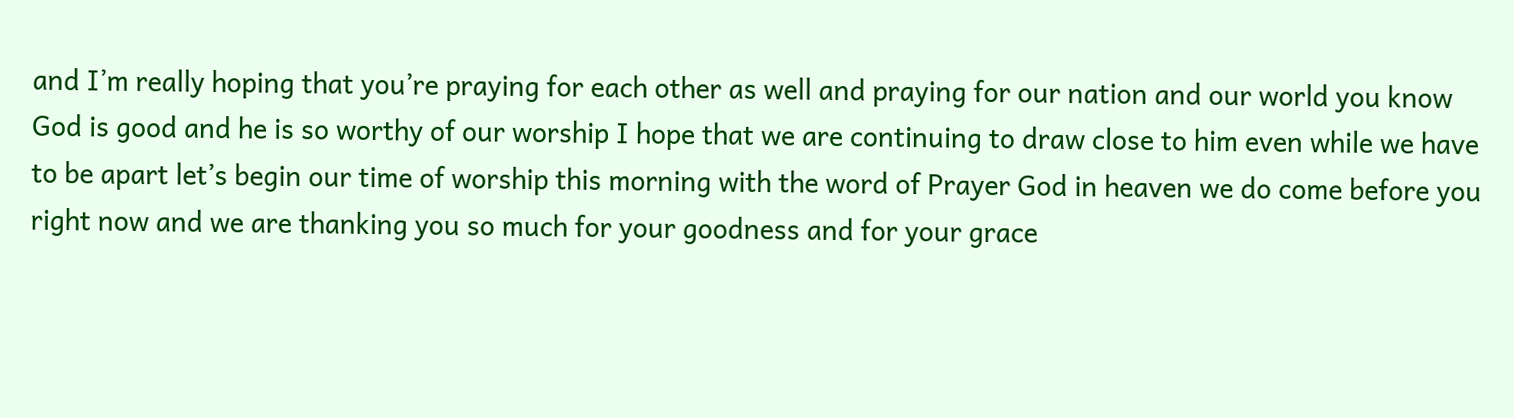and I’m really hoping that you’re praying for each other as well and praying for our nation and our world you know God is good and he is so worthy of our worship I hope that we are continuing to draw close to him even while we have to be apart let’s begin our time of worship this morning with the word of Prayer God in heaven we do come before you right now and we are thanking you so much for your goodness and for your grace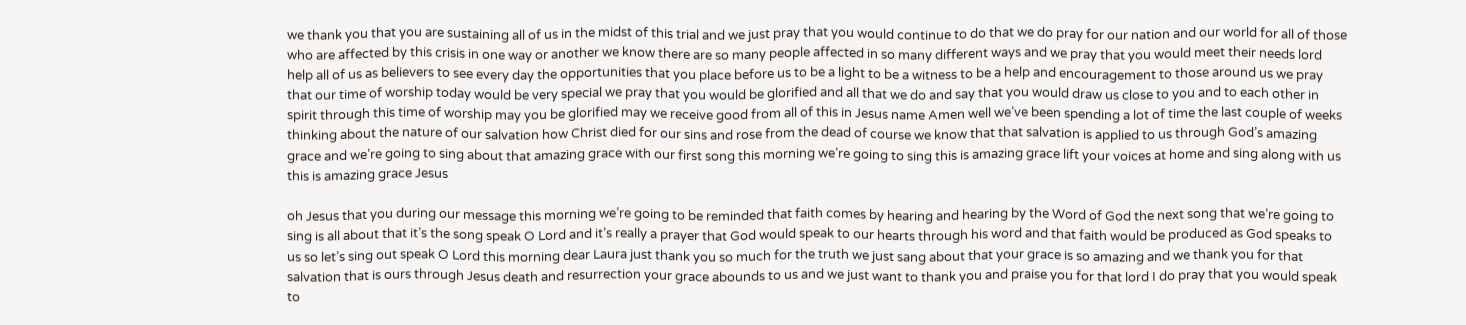we thank you that you are sustaining all of us in the midst of this trial and we just pray that you would continue to do that we do pray for our nation and our world for all of those who are affected by this crisis in one way or another we know there are so many people affected in so many different ways and we pray that you would meet their needs lord help all of us as believers to see every day the opportunities that you place before us to be a light to be a witness to be a help and encouragement to those around us we pray that our time of worship today would be very special we pray that you would be glorified and all that we do and say that you would draw us close to you and to each other in spirit through this time of worship may you be glorified may we receive good from all of this in Jesus name Amen well we’ve been spending a lot of time the last couple of weeks thinking about the nature of our salvation how Christ died for our sins and rose from the dead of course we know that that salvation is applied to us through God’s amazing grace and we’re going to sing about that amazing grace with our first song this morning we’re going to sing this is amazing grace lift your voices at home and sing along with us this is amazing grace Jesus

oh Jesus that you during our message this morning we’re going to be reminded that faith comes by hearing and hearing by the Word of God the next song that we’re going to sing is all about that it’s the song speak O Lord and it’s really a prayer that God would speak to our hearts through his word and that faith would be produced as God speaks to us so let’s sing out speak O Lord this morning dear Laura just thank you so much for the truth we just sang about that your grace is so amazing and we thank you for that salvation that is ours through Jesus death and resurrection your grace abounds to us and we just want to thank you and praise you for that lord I do pray that you would speak to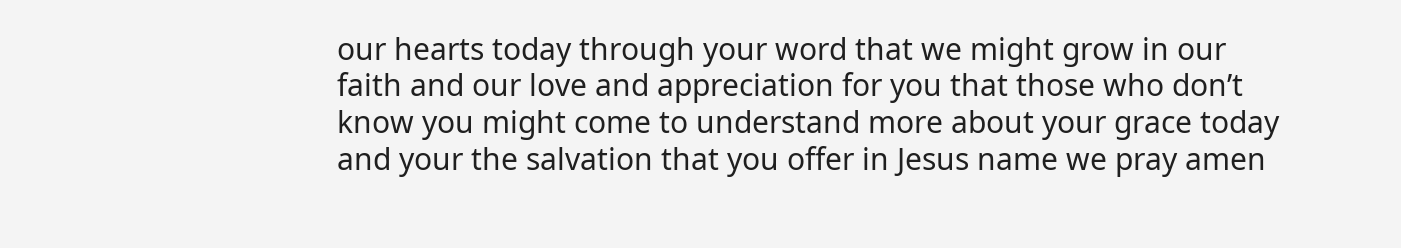our hearts today through your word that we might grow in our faith and our love and appreciation for you that those who don’t know you might come to understand more about your grace today and your the salvation that you offer in Jesus name we pray amen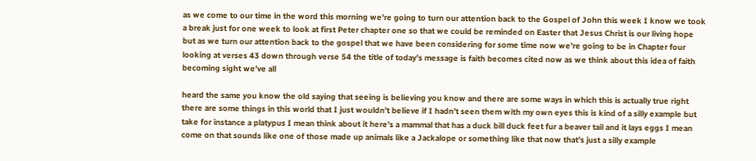as we come to our time in the word this morning we’re going to turn our attention back to the Gospel of John this week I know we took a break just for one week to look at first Peter chapter one so that we could be reminded on Easter that Jesus Christ is our living hope but as we turn our attention back to the gospel that we have been considering for some time now we’re going to be in Chapter four looking at verses 43 down through verse 54 the title of today’s message is faith becomes cited now as we think about this idea of faith becoming sight we’ve all

heard the same you know the old saying that seeing is believing you know and there are some ways in which this is actually true right there are some things in this world that I just wouldn’t believe if I hadn’t seen them with my own eyes this is kind of a silly example but take for instance a platypus I mean think about it here’s a mammal that has a duck bill duck feet fur a beaver tail and it lays eggs I mean come on that sounds like one of those made up animals like a Jackalope or something like that now that’s just a silly example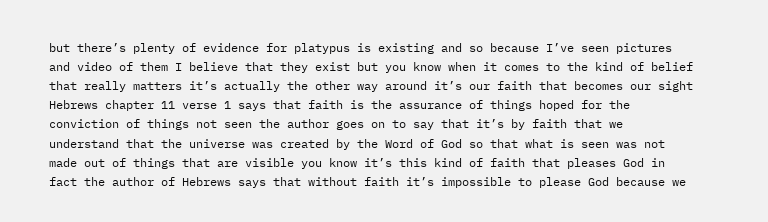but there’s plenty of evidence for platypus is existing and so because I’ve seen pictures and video of them I believe that they exist but you know when it comes to the kind of belief that really matters it’s actually the other way around it’s our faith that becomes our sight Hebrews chapter 11 verse 1 says that faith is the assurance of things hoped for the conviction of things not seen the author goes on to say that it’s by faith that we understand that the universe was created by the Word of God so that what is seen was not made out of things that are visible you know it’s this kind of faith that pleases God in fact the author of Hebrews says that without faith it’s impossible to please God because we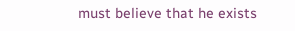must believe that he exists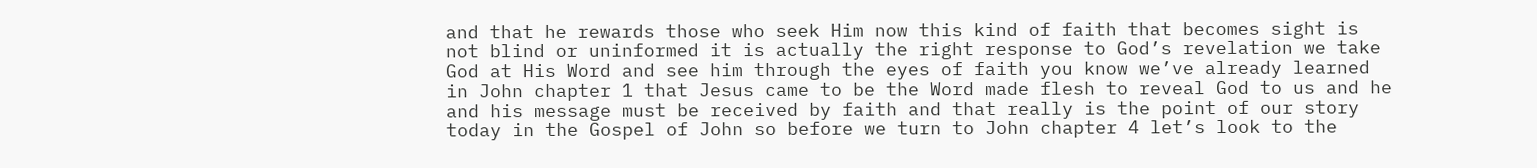and that he rewards those who seek Him now this kind of faith that becomes sight is not blind or uninformed it is actually the right response to God’s revelation we take God at His Word and see him through the eyes of faith you know we’ve already learned in John chapter 1 that Jesus came to be the Word made flesh to reveal God to us and he and his message must be received by faith and that really is the point of our story today in the Gospel of John so before we turn to John chapter 4 let’s look to the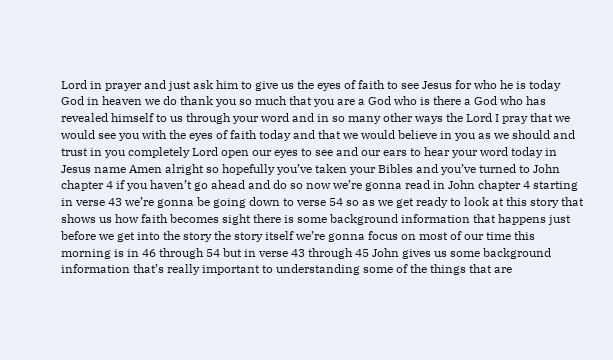Lord in prayer and just ask him to give us the eyes of faith to see Jesus for who he is today God in heaven we do thank you so much that you are a God who is there a God who has revealed himself to us through your word and in so many other ways the Lord I pray that we would see you with the eyes of faith today and that we would believe in you as we should and trust in you completely Lord open our eyes to see and our ears to hear your word today in Jesus name Amen alright so hopefully you’ve taken your Bibles and you’ve turned to John chapter 4 if you haven’t go ahead and do so now we’re gonna read in John chapter 4 starting in verse 43 we’re gonna be going down to verse 54 so as we get ready to look at this story that shows us how faith becomes sight there is some background information that happens just before we get into the story the story itself we’re gonna focus on most of our time this morning is in 46 through 54 but in verse 43 through 45 John gives us some background information that’s really important to understanding some of the things that are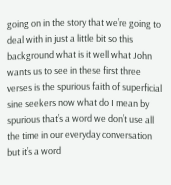going on in the story that we’re going to deal with in just a little bit so this background what is it well what John wants us to see in these first three verses is the spurious faith of superficial sine seekers now what do I mean by spurious that’s a word we don’t use all the time in our everyday conversation but it’s a word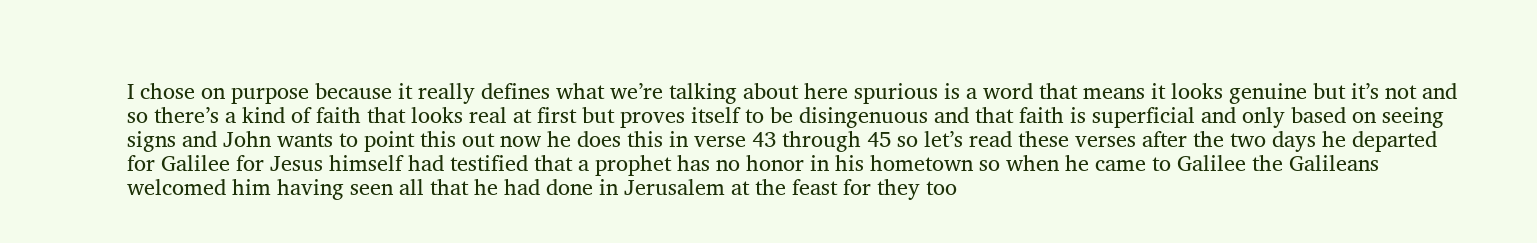I chose on purpose because it really defines what we’re talking about here spurious is a word that means it looks genuine but it’s not and so there’s a kind of faith that looks real at first but proves itself to be disingenuous and that faith is superficial and only based on seeing signs and John wants to point this out now he does this in verse 43 through 45 so let’s read these verses after the two days he departed for Galilee for Jesus himself had testified that a prophet has no honor in his hometown so when he came to Galilee the Galileans welcomed him having seen all that he had done in Jerusalem at the feast for they too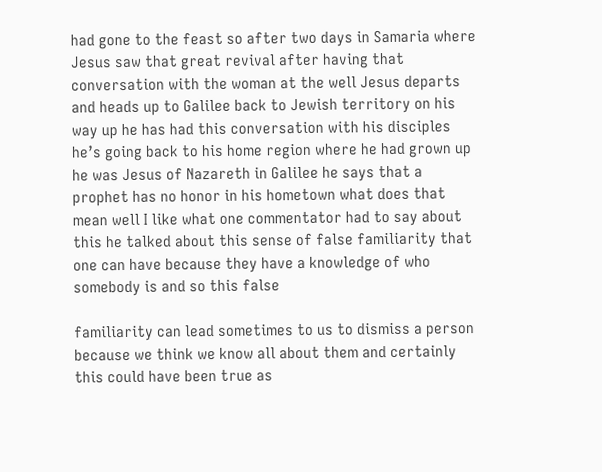had gone to the feast so after two days in Samaria where Jesus saw that great revival after having that conversation with the woman at the well Jesus departs and heads up to Galilee back to Jewish territory on his way up he has had this conversation with his disciples he’s going back to his home region where he had grown up he was Jesus of Nazareth in Galilee he says that a prophet has no honor in his hometown what does that mean well I like what one commentator had to say about this he talked about this sense of false familiarity that one can have because they have a knowledge of who somebody is and so this false

familiarity can lead sometimes to us to dismiss a person because we think we know all about them and certainly this could have been true as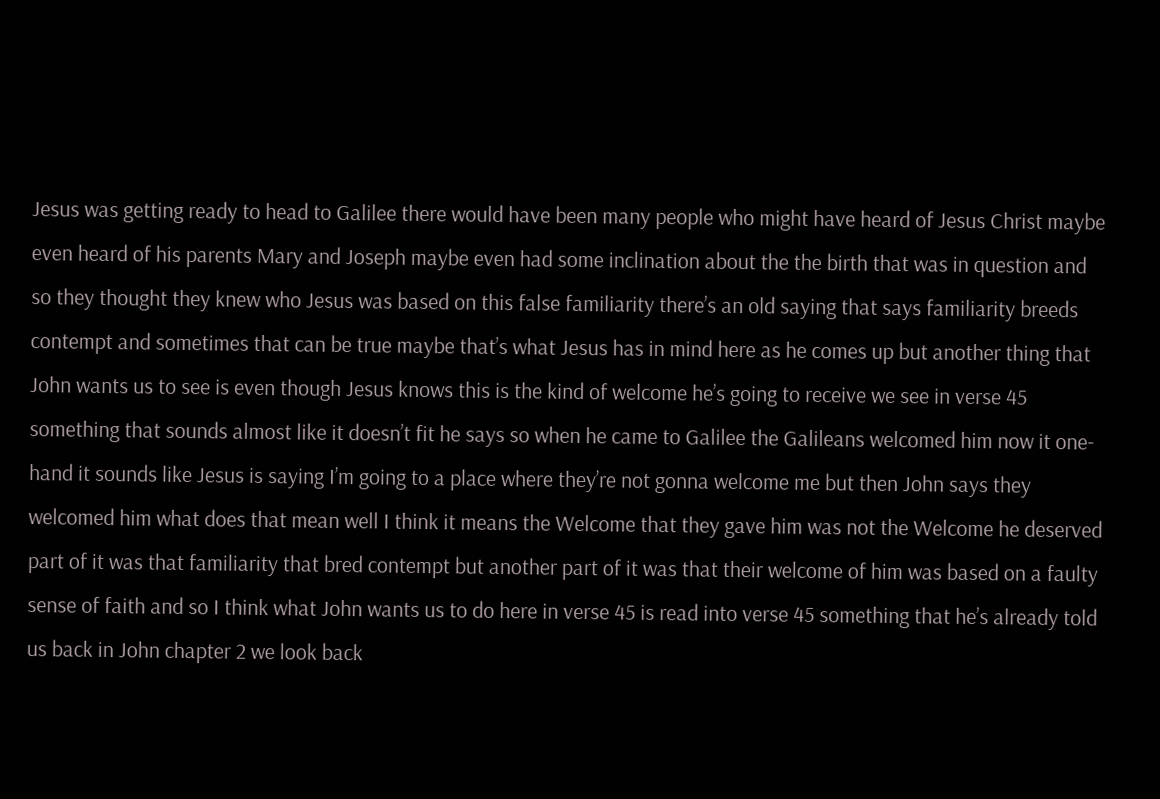Jesus was getting ready to head to Galilee there would have been many people who might have heard of Jesus Christ maybe even heard of his parents Mary and Joseph maybe even had some inclination about the the birth that was in question and so they thought they knew who Jesus was based on this false familiarity there’s an old saying that says familiarity breeds contempt and sometimes that can be true maybe that’s what Jesus has in mind here as he comes up but another thing that John wants us to see is even though Jesus knows this is the kind of welcome he’s going to receive we see in verse 45 something that sounds almost like it doesn’t fit he says so when he came to Galilee the Galileans welcomed him now it one-hand it sounds like Jesus is saying I’m going to a place where they’re not gonna welcome me but then John says they welcomed him what does that mean well I think it means the Welcome that they gave him was not the Welcome he deserved part of it was that familiarity that bred contempt but another part of it was that their welcome of him was based on a faulty sense of faith and so I think what John wants us to do here in verse 45 is read into verse 45 something that he’s already told us back in John chapter 2 we look back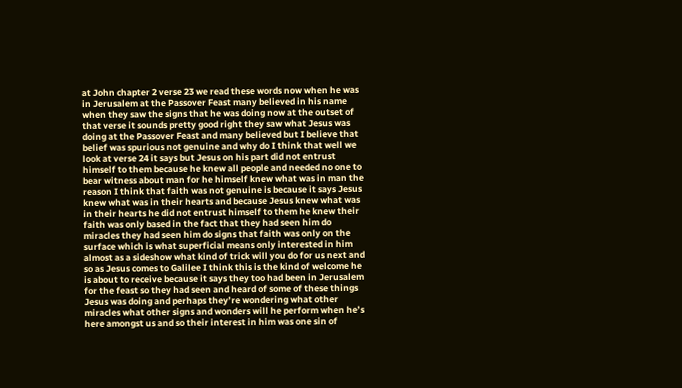at John chapter 2 verse 23 we read these words now when he was in Jerusalem at the Passover Feast many believed in his name when they saw the signs that he was doing now at the outset of that verse it sounds pretty good right they saw what Jesus was doing at the Passover Feast and many believed but I believe that belief was spurious not genuine and why do I think that well we look at verse 24 it says but Jesus on his part did not entrust himself to them because he knew all people and needed no one to bear witness about man for he himself knew what was in man the reason I think that faith was not genuine is because it says Jesus knew what was in their hearts and because Jesus knew what was in their hearts he did not entrust himself to them he knew their faith was only based in the fact that they had seen him do miracles they had seen him do signs that faith was only on the surface which is what superficial means only interested in him almost as a sideshow what kind of trick will you do for us next and so as Jesus comes to Galilee I think this is the kind of welcome he is about to receive because it says they too had been in Jerusalem for the feast so they had seen and heard of some of these things Jesus was doing and perhaps they’re wondering what other miracles what other signs and wonders will he perform when he’s here amongst us and so their interest in him was one sin of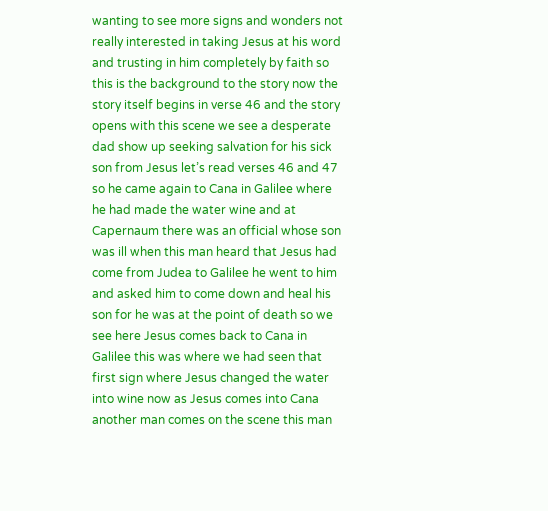wanting to see more signs and wonders not really interested in taking Jesus at his word and trusting in him completely by faith so this is the background to the story now the story itself begins in verse 46 and the story opens with this scene we see a desperate dad show up seeking salvation for his sick son from Jesus let’s read verses 46 and 47 so he came again to Cana in Galilee where he had made the water wine and at Capernaum there was an official whose son was ill when this man heard that Jesus had come from Judea to Galilee he went to him and asked him to come down and heal his son for he was at the point of death so we see here Jesus comes back to Cana in Galilee this was where we had seen that first sign where Jesus changed the water into wine now as Jesus comes into Cana another man comes on the scene this man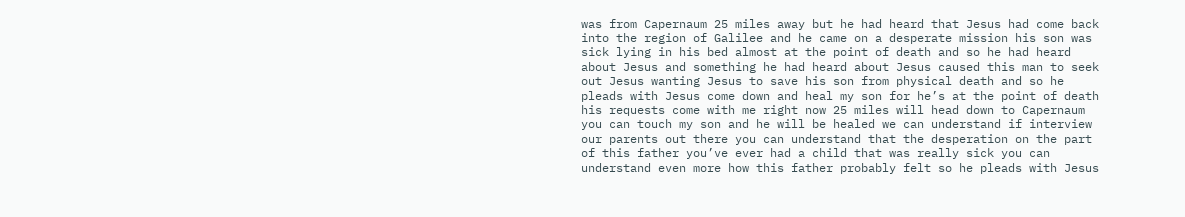was from Capernaum 25 miles away but he had heard that Jesus had come back into the region of Galilee and he came on a desperate mission his son was sick lying in his bed almost at the point of death and so he had heard about Jesus and something he had heard about Jesus caused this man to seek out Jesus wanting Jesus to save his son from physical death and so he pleads with Jesus come down and heal my son for he’s at the point of death his requests come with me right now 25 miles will head down to Capernaum you can touch my son and he will be healed we can understand if interview our parents out there you can understand that the desperation on the part of this father you’ve ever had a child that was really sick you can understand even more how this father probably felt so he pleads with Jesus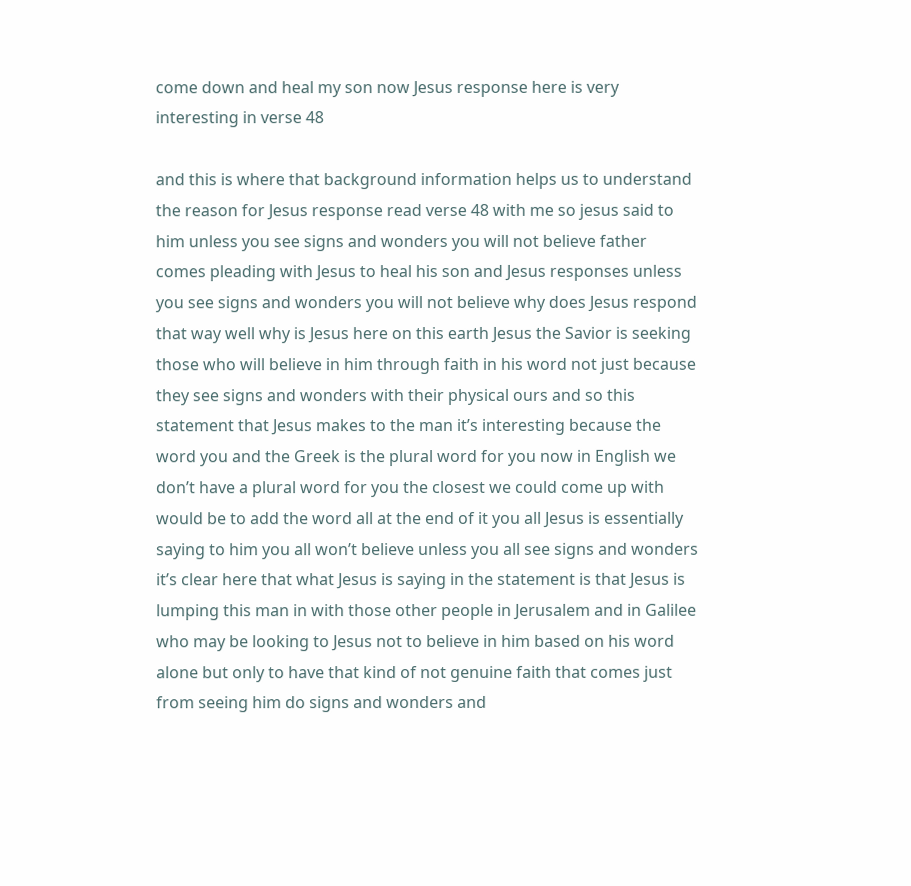come down and heal my son now Jesus response here is very interesting in verse 48

and this is where that background information helps us to understand the reason for Jesus response read verse 48 with me so jesus said to him unless you see signs and wonders you will not believe father comes pleading with Jesus to heal his son and Jesus responses unless you see signs and wonders you will not believe why does Jesus respond that way well why is Jesus here on this earth Jesus the Savior is seeking those who will believe in him through faith in his word not just because they see signs and wonders with their physical ours and so this statement that Jesus makes to the man it’s interesting because the word you and the Greek is the plural word for you now in English we don’t have a plural word for you the closest we could come up with would be to add the word all at the end of it you all Jesus is essentially saying to him you all won’t believe unless you all see signs and wonders it’s clear here that what Jesus is saying in the statement is that Jesus is lumping this man in with those other people in Jerusalem and in Galilee who may be looking to Jesus not to believe in him based on his word alone but only to have that kind of not genuine faith that comes just from seeing him do signs and wonders and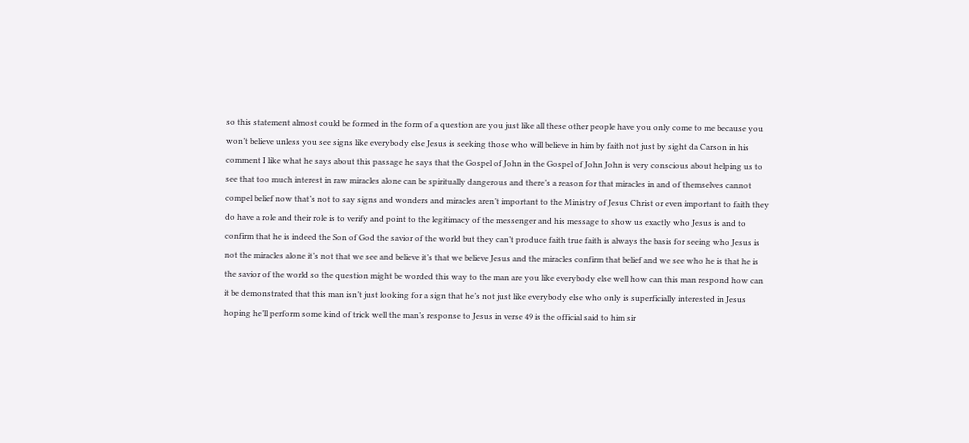so this statement almost could be formed in the form of a question are you just like all these other people have you only come to me because you won’t believe unless you see signs like everybody else Jesus is seeking those who will believe in him by faith not just by sight da Carson in his comment I like what he says about this passage he says that the Gospel of John in the Gospel of John John is very conscious about helping us to see that too much interest in raw miracles alone can be spiritually dangerous and there’s a reason for that miracles in and of themselves cannot compel belief now that’s not to say signs and wonders and miracles aren’t important to the Ministry of Jesus Christ or even important to faith they do have a role and their role is to verify and point to the legitimacy of the messenger and his message to show us exactly who Jesus is and to confirm that he is indeed the Son of God the savior of the world but they can’t produce faith true faith is always the basis for seeing who Jesus is not the miracles alone it’s not that we see and believe it’s that we believe Jesus and the miracles confirm that belief and we see who he is that he is the savior of the world so the question might be worded this way to the man are you like everybody else well how can this man respond how can it be demonstrated that this man isn’t just looking for a sign that he’s not just like everybody else who only is superficially interested in Jesus hoping he’ll perform some kind of trick well the man’s response to Jesus in verse 49 is the official said to him sir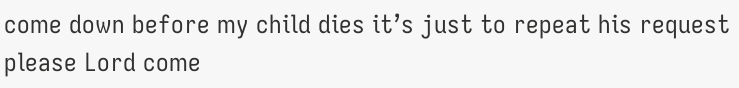come down before my child dies it’s just to repeat his request please Lord come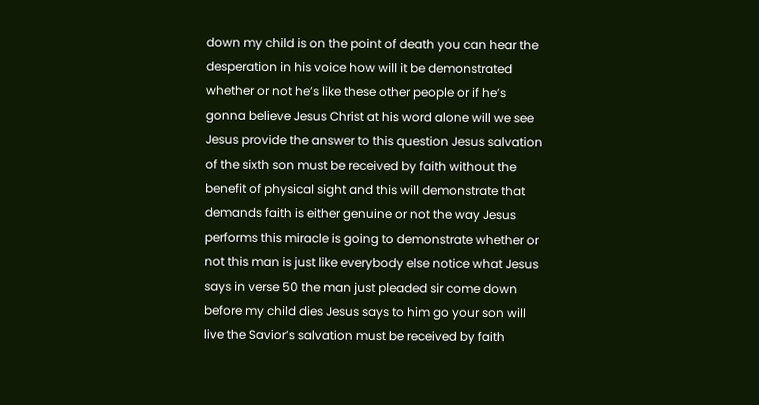down my child is on the point of death you can hear the desperation in his voice how will it be demonstrated whether or not he’s like these other people or if he’s gonna believe Jesus Christ at his word alone will we see Jesus provide the answer to this question Jesus salvation of the sixth son must be received by faith without the benefit of physical sight and this will demonstrate that demands faith is either genuine or not the way Jesus performs this miracle is going to demonstrate whether or not this man is just like everybody else notice what Jesus says in verse 50 the man just pleaded sir come down before my child dies Jesus says to him go your son will live the Savior’s salvation must be received by faith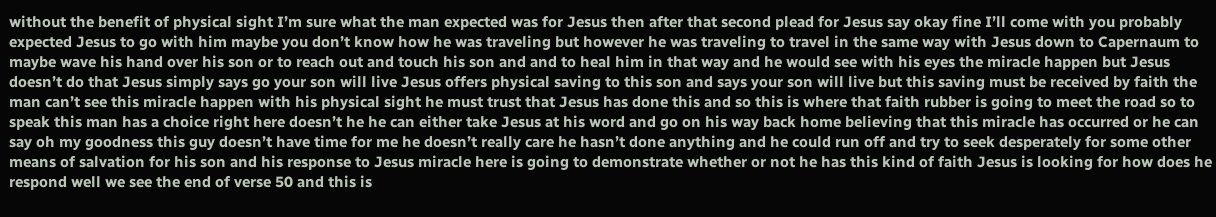without the benefit of physical sight I’m sure what the man expected was for Jesus then after that second plead for Jesus say okay fine I’ll come with you probably expected Jesus to go with him maybe you don’t know how he was traveling but however he was traveling to travel in the same way with Jesus down to Capernaum to maybe wave his hand over his son or to reach out and touch his son and and to heal him in that way and he would see with his eyes the miracle happen but Jesus doesn’t do that Jesus simply says go your son will live Jesus offers physical saving to this son and says your son will live but this saving must be received by faith the man can’t see this miracle happen with his physical sight he must trust that Jesus has done this and so this is where that faith rubber is going to meet the road so to speak this man has a choice right here doesn’t he he can either take Jesus at his word and go on his way back home believing that this miracle has occurred or he can say oh my goodness this guy doesn’t have time for me he doesn’t really care he hasn’t done anything and he could run off and try to seek desperately for some other means of salvation for his son and his response to Jesus miracle here is going to demonstrate whether or not he has this kind of faith Jesus is looking for how does he respond well we see the end of verse 50 and this is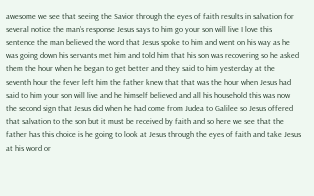awesome we see that seeing the Savior through the eyes of faith results in salvation for several notice the man’s response Jesus says to him go your son will live I love this sentence the man believed the word that Jesus spoke to him and went on his way as he was going down his servants met him and told him that his son was recovering so he asked them the hour when he began to get better and they said to him yesterday at the seventh hour the fever left him the father knew that that was the hour when Jesus had said to him your son will live and he himself believed and all his household this was now the second sign that Jesus did when he had come from Judea to Galilee so Jesus offered that salvation to the son but it must be received by faith and so here we see that the father has this choice is he going to look at Jesus through the eyes of faith and take Jesus at his word or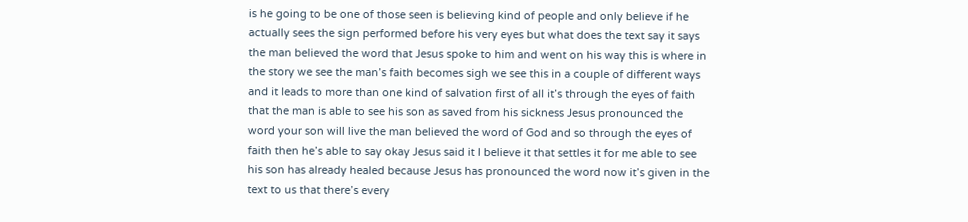is he going to be one of those seen is believing kind of people and only believe if he actually sees the sign performed before his very eyes but what does the text say it says the man believed the word that Jesus spoke to him and went on his way this is where in the story we see the man’s faith becomes sigh we see this in a couple of different ways and it leads to more than one kind of salvation first of all it’s through the eyes of faith that the man is able to see his son as saved from his sickness Jesus pronounced the word your son will live the man believed the word of God and so through the eyes of faith then he’s able to say okay Jesus said it I believe it that settles it for me able to see his son has already healed because Jesus has pronounced the word now it’s given in the text to us that there’s every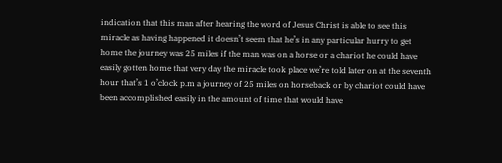indication that this man after hearing the word of Jesus Christ is able to see this miracle as having happened it doesn’t seem that he’s in any particular hurry to get home the journey was 25 miles if the man was on a horse or a chariot he could have easily gotten home that very day the miracle took place we’re told later on at the seventh hour that’s 1 o’clock p.m a journey of 25 miles on horseback or by chariot could have been accomplished easily in the amount of time that would have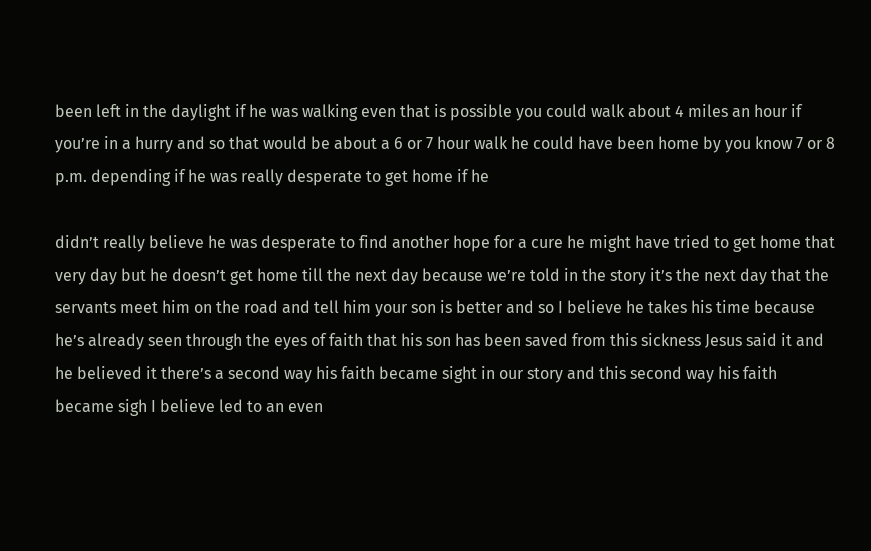been left in the daylight if he was walking even that is possible you could walk about 4 miles an hour if you’re in a hurry and so that would be about a 6 or 7 hour walk he could have been home by you know 7 or 8 p.m. depending if he was really desperate to get home if he

didn’t really believe he was desperate to find another hope for a cure he might have tried to get home that very day but he doesn’t get home till the next day because we’re told in the story it’s the next day that the servants meet him on the road and tell him your son is better and so I believe he takes his time because he’s already seen through the eyes of faith that his son has been saved from this sickness Jesus said it and he believed it there’s a second way his faith became sight in our story and this second way his faith became sigh I believe led to an even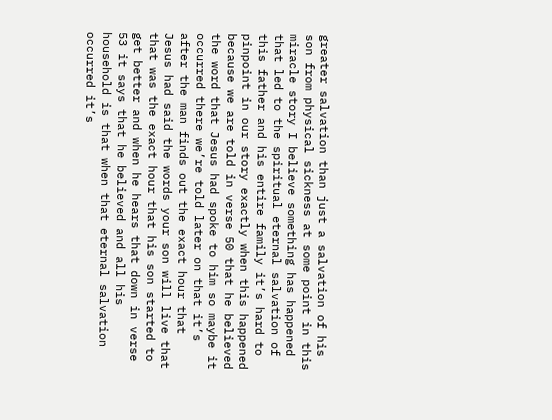greater salvation than just a salvation of his son from physical sickness at some point in this miracle story I believe something has happened that led to the spiritual eternal salvation of this father and his entire family it’s hard to pinpoint in our story exactly when this happened because we are told in verse 50 that he believed the word that Jesus had spoke to him so maybe it occurred there we’re told later on that it’s after the man finds out the exact hour that Jesus had said the words your son will live that that was the exact hour that his son started to get better and when he hears that down in verse 53 it says that he believed and all his household is that when that eternal salvation occurred it’s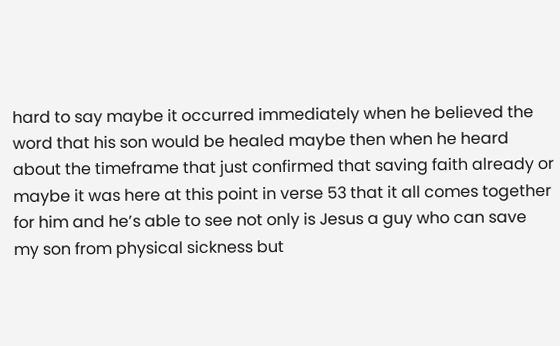hard to say maybe it occurred immediately when he believed the word that his son would be healed maybe then when he heard about the timeframe that just confirmed that saving faith already or maybe it was here at this point in verse 53 that it all comes together for him and he’s able to see not only is Jesus a guy who can save my son from physical sickness but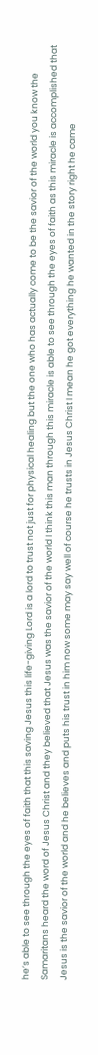he’s able to see through the eyes of faith that this saving Jesus this life-giving Lord is a lord to trust not just for physical healing but the one who has actually come to be the savior of the world you know the Samaritans heard the word of Jesus Christ and they believed that Jesus was the savior of the world I think this man through this miracle is able to see through the eyes of faith as this miracle is accomplished that Jesus is the savior of the world and he believes and puts his trust in him now some may say well of course he trusts in Jesus Christ I mean he got everything he wanted in the story right he came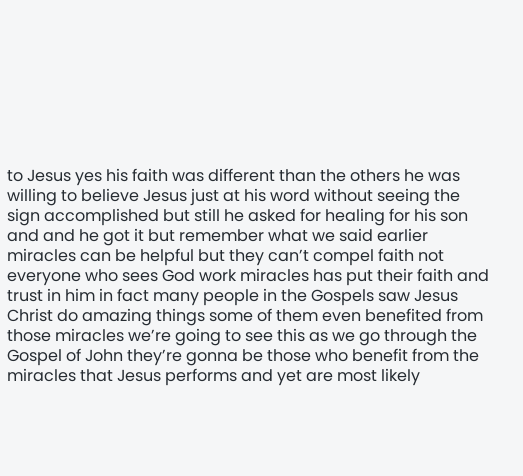to Jesus yes his faith was different than the others he was willing to believe Jesus just at his word without seeing the sign accomplished but still he asked for healing for his son and and he got it but remember what we said earlier miracles can be helpful but they can’t compel faith not everyone who sees God work miracles has put their faith and trust in him in fact many people in the Gospels saw Jesus Christ do amazing things some of them even benefited from those miracles we’re going to see this as we go through the Gospel of John they’re gonna be those who benefit from the miracles that Jesus performs and yet are most likely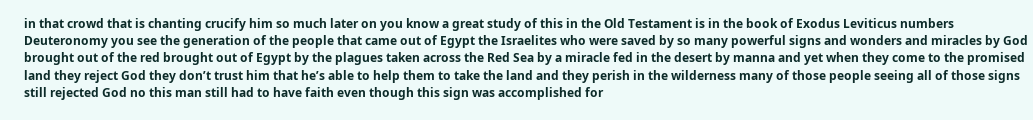in that crowd that is chanting crucify him so much later on you know a great study of this in the Old Testament is in the book of Exodus Leviticus numbers Deuteronomy you see the generation of the people that came out of Egypt the Israelites who were saved by so many powerful signs and wonders and miracles by God brought out of the red brought out of Egypt by the plagues taken across the Red Sea by a miracle fed in the desert by manna and yet when they come to the promised land they reject God they don’t trust him that he’s able to help them to take the land and they perish in the wilderness many of those people seeing all of those signs still rejected God no this man still had to have faith even though this sign was accomplished for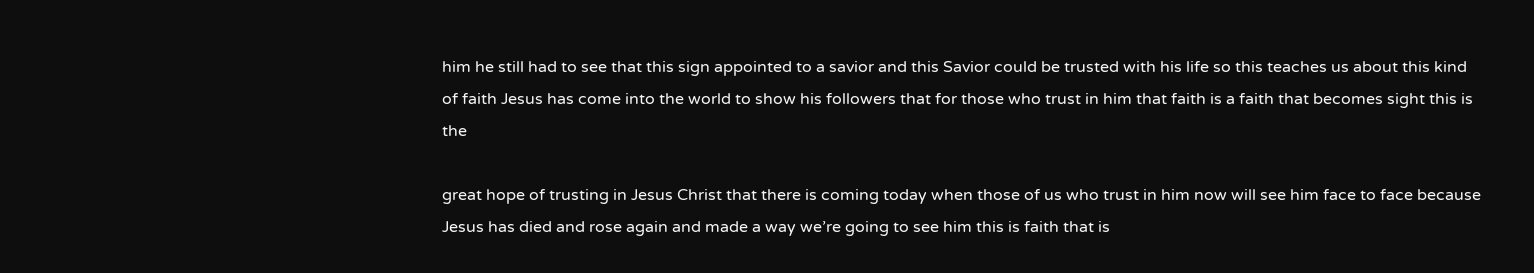him he still had to see that this sign appointed to a savior and this Savior could be trusted with his life so this teaches us about this kind of faith Jesus has come into the world to show his followers that for those who trust in him that faith is a faith that becomes sight this is the

great hope of trusting in Jesus Christ that there is coming today when those of us who trust in him now will see him face to face because Jesus has died and rose again and made a way we’re going to see him this is faith that is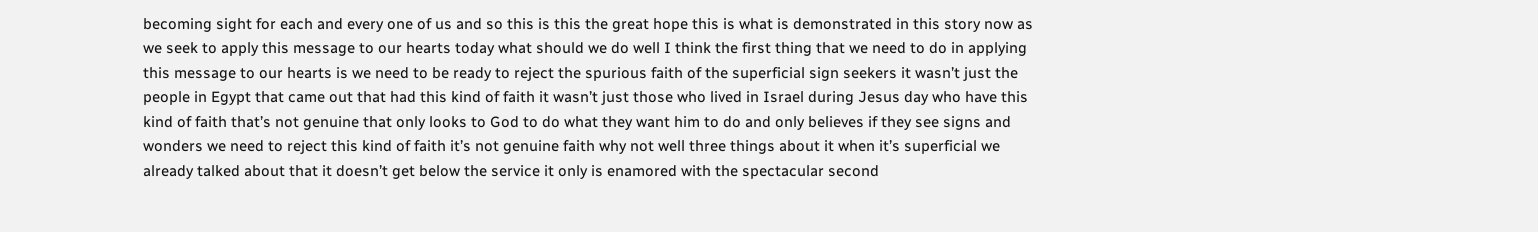becoming sight for each and every one of us and so this is this the great hope this is what is demonstrated in this story now as we seek to apply this message to our hearts today what should we do well I think the first thing that we need to do in applying this message to our hearts is we need to be ready to reject the spurious faith of the superficial sign seekers it wasn’t just the people in Egypt that came out that had this kind of faith it wasn’t just those who lived in Israel during Jesus day who have this kind of faith that’s not genuine that only looks to God to do what they want him to do and only believes if they see signs and wonders we need to reject this kind of faith it’s not genuine faith why not well three things about it when it’s superficial we already talked about that it doesn’t get below the service it only is enamored with the spectacular second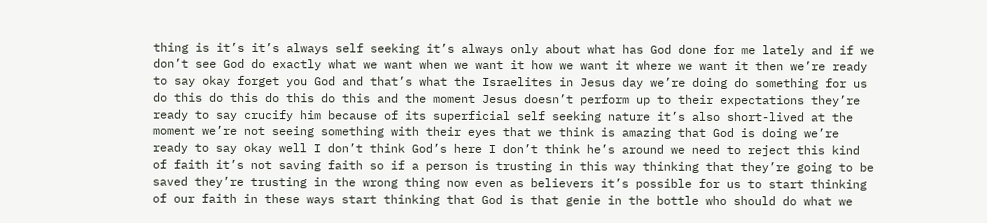thing is it’s it’s always self seeking it’s always only about what has God done for me lately and if we don’t see God do exactly what we want when we want it how we want it where we want it then we’re ready to say okay forget you God and that’s what the Israelites in Jesus day we’re doing do something for us do this do this do this do this and the moment Jesus doesn’t perform up to their expectations they’re ready to say crucify him because of its superficial self seeking nature it’s also short-lived at the moment we’re not seeing something with their eyes that we think is amazing that God is doing we’re ready to say okay well I don’t think God’s here I don’t think he’s around we need to reject this kind of faith it’s not saving faith so if a person is trusting in this way thinking that they’re going to be saved they’re trusting in the wrong thing now even as believers it’s possible for us to start thinking of our faith in these ways start thinking that God is that genie in the bottle who should do what we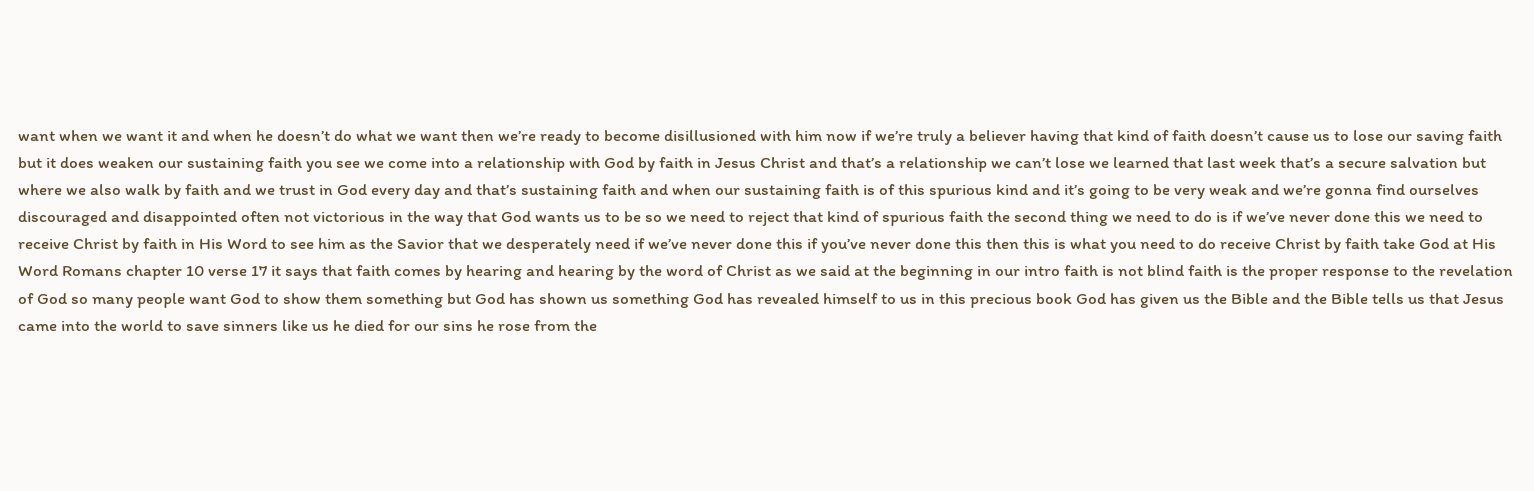want when we want it and when he doesn’t do what we want then we’re ready to become disillusioned with him now if we’re truly a believer having that kind of faith doesn’t cause us to lose our saving faith but it does weaken our sustaining faith you see we come into a relationship with God by faith in Jesus Christ and that’s a relationship we can’t lose we learned that last week that’s a secure salvation but where we also walk by faith and we trust in God every day and that’s sustaining faith and when our sustaining faith is of this spurious kind and it’s going to be very weak and we’re gonna find ourselves discouraged and disappointed often not victorious in the way that God wants us to be so we need to reject that kind of spurious faith the second thing we need to do is if we’ve never done this we need to receive Christ by faith in His Word to see him as the Savior that we desperately need if we’ve never done this if you’ve never done this then this is what you need to do receive Christ by faith take God at His Word Romans chapter 10 verse 17 it says that faith comes by hearing and hearing by the word of Christ as we said at the beginning in our intro faith is not blind faith is the proper response to the revelation of God so many people want God to show them something but God has shown us something God has revealed himself to us in this precious book God has given us the Bible and the Bible tells us that Jesus came into the world to save sinners like us he died for our sins he rose from the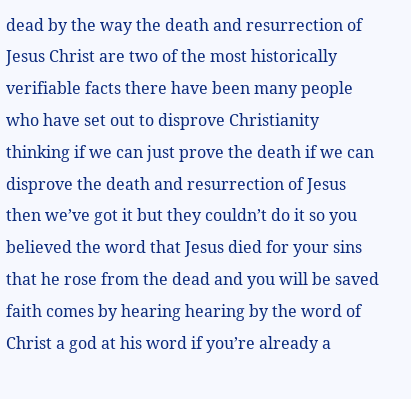dead by the way the death and resurrection of Jesus Christ are two of the most historically verifiable facts there have been many people who have set out to disprove Christianity thinking if we can just prove the death if we can disprove the death and resurrection of Jesus then we’ve got it but they couldn’t do it so you believed the word that Jesus died for your sins that he rose from the dead and you will be saved faith comes by hearing hearing by the word of Christ a god at his word if you’re already a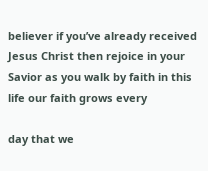believer if you’ve already received Jesus Christ then rejoice in your Savior as you walk by faith in this life our faith grows every

day that we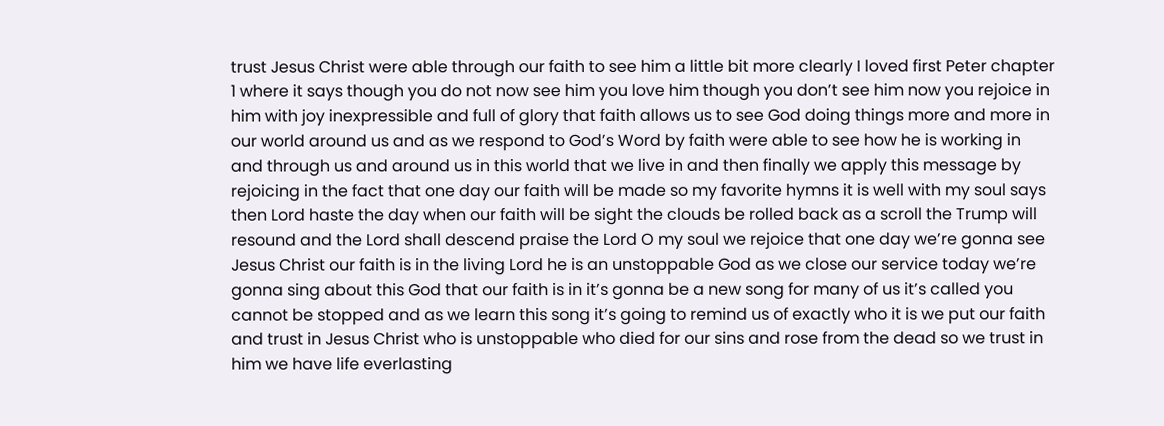trust Jesus Christ were able through our faith to see him a little bit more clearly I loved first Peter chapter 1 where it says though you do not now see him you love him though you don’t see him now you rejoice in him with joy inexpressible and full of glory that faith allows us to see God doing things more and more in our world around us and as we respond to God’s Word by faith were able to see how he is working in and through us and around us in this world that we live in and then finally we apply this message by rejoicing in the fact that one day our faith will be made so my favorite hymns it is well with my soul says then Lord haste the day when our faith will be sight the clouds be rolled back as a scroll the Trump will resound and the Lord shall descend praise the Lord O my soul we rejoice that one day we’re gonna see Jesus Christ our faith is in the living Lord he is an unstoppable God as we close our service today we’re gonna sing about this God that our faith is in it’s gonna be a new song for many of us it’s called you cannot be stopped and as we learn this song it’s going to remind us of exactly who it is we put our faith and trust in Jesus Christ who is unstoppable who died for our sins and rose from the dead so we trust in him we have life everlasting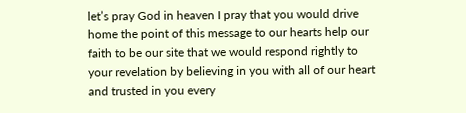let’s pray God in heaven I pray that you would drive home the point of this message to our hearts help our faith to be our site that we would respond rightly to your revelation by believing in you with all of our heart and trusted in you every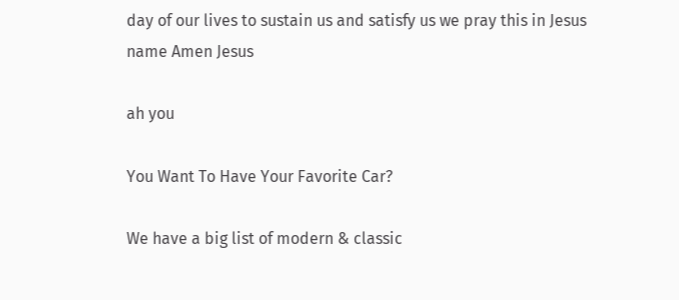day of our lives to sustain us and satisfy us we pray this in Jesus name Amen Jesus

ah you

You Want To Have Your Favorite Car?

We have a big list of modern & classic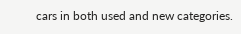cars in both used and new categories.